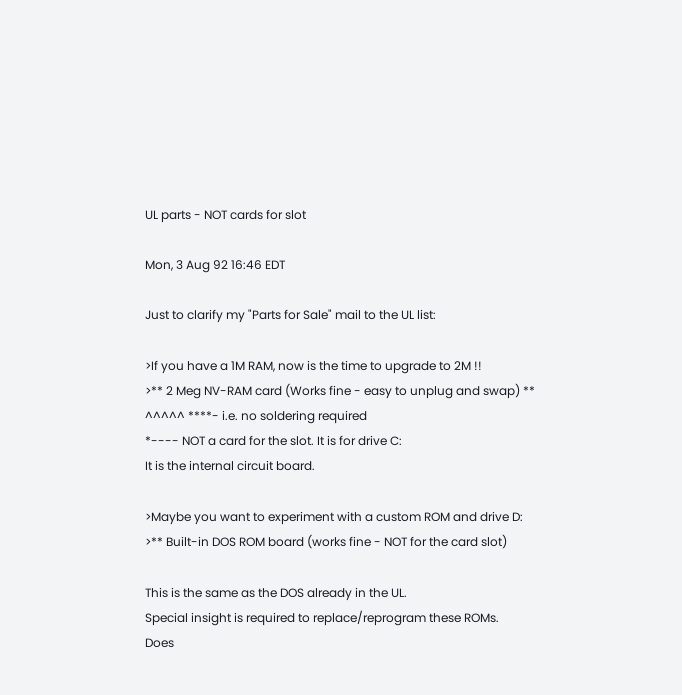UL parts - NOT cards for slot

Mon, 3 Aug 92 16:46 EDT

Just to clarify my "Parts for Sale" mail to the UL list:

>If you have a 1M RAM, now is the time to upgrade to 2M !!
>** 2 Meg NV-RAM card (Works fine - easy to unplug and swap) **
^^^^^ ****- i.e. no soldering required
*---- NOT a card for the slot. It is for drive C:
It is the internal circuit board.

>Maybe you want to experiment with a custom ROM and drive D:
>** Built-in DOS ROM board (works fine - NOT for the card slot)

This is the same as the DOS already in the UL.
Special insight is required to replace/reprogram these ROMs.
Does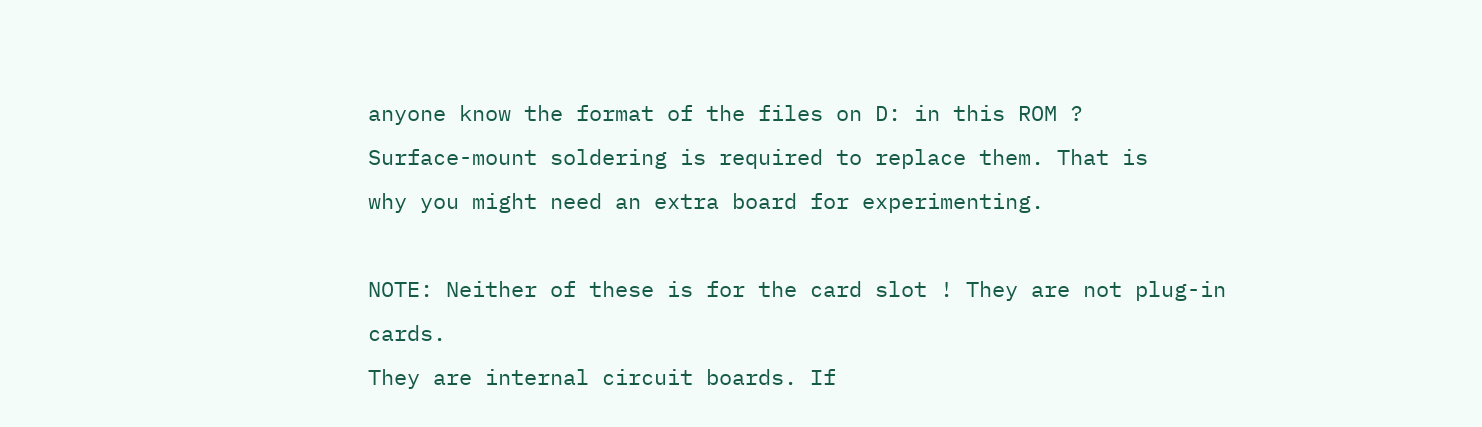anyone know the format of the files on D: in this ROM ?
Surface-mount soldering is required to replace them. That is
why you might need an extra board for experimenting.

NOTE: Neither of these is for the card slot ! They are not plug-in cards.
They are internal circuit boards. If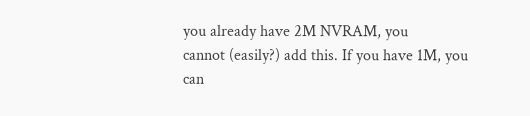you already have 2M NVRAM, you
cannot (easily?) add this. If you have 1M, you can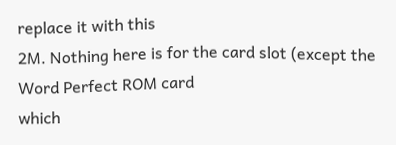replace it with this
2M. Nothing here is for the card slot (except the Word Perfect ROM card
which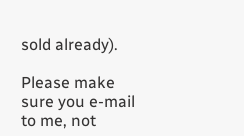sold already).

Please make sure you e-mail to me, not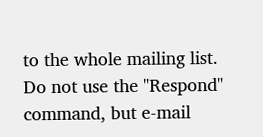to the whole mailing list.
Do not use the "Respond" command, but e-mail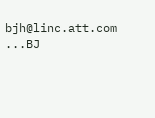bjh@linc.att.com ...BJ